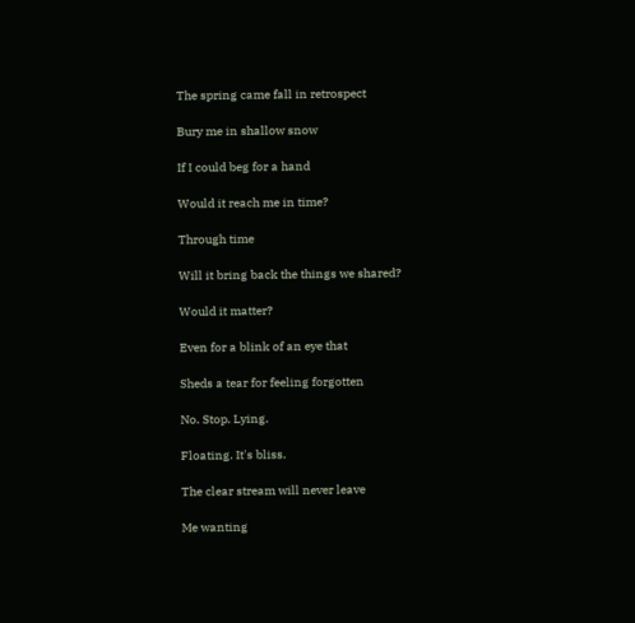The spring came fall in retrospect

Bury me in shallow snow

If I could beg for a hand

Would it reach me in time?

Through time

Will it bring back the things we shared?

Would it matter?

Even for a blink of an eye that

Sheds a tear for feeling forgotten

No. Stop. Lying.

Floating. It's bliss.

The clear stream will never leave

Me wanting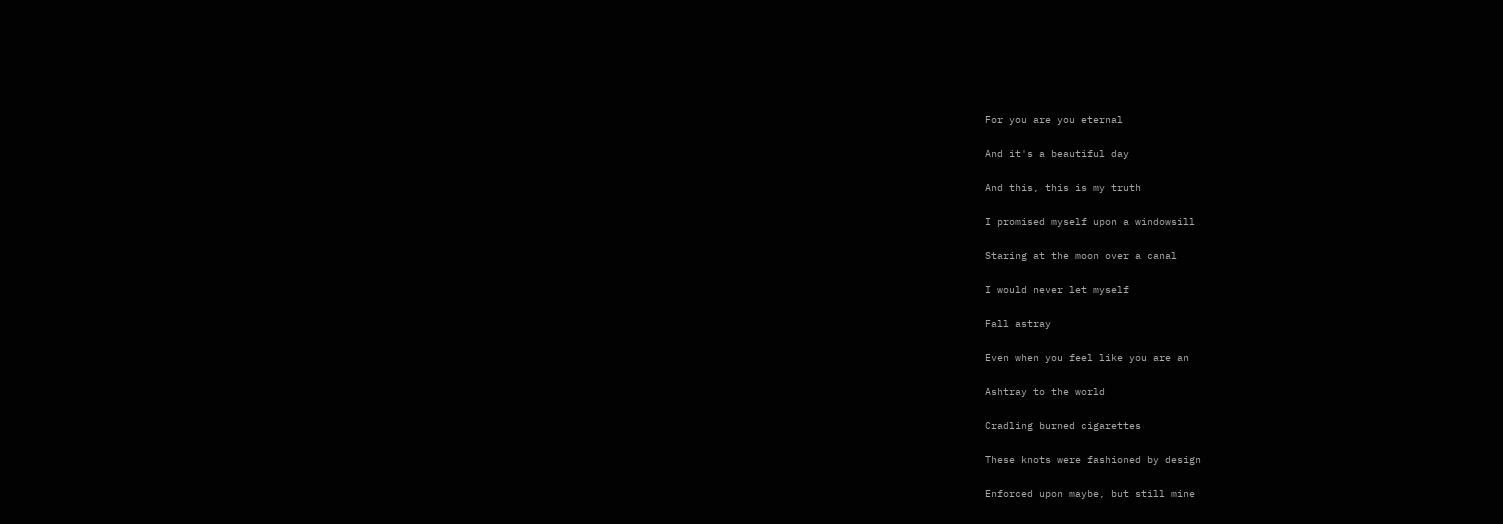For you are you eternal

And it's a beautiful day

And this, this is my truth

I promised myself upon a windowsill

Staring at the moon over a canal

I would never let myself

Fall astray

Even when you feel like you are an

Ashtray to the world

Cradling burned cigarettes

These knots were fashioned by design

Enforced upon maybe, but still mine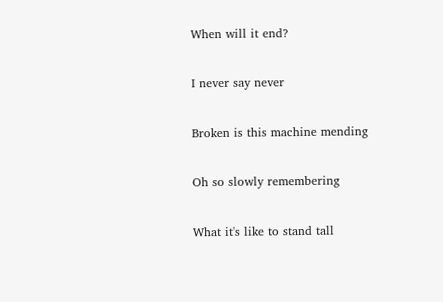When will it end?

I never say never

Broken is this machine mending

Oh so slowly remembering

What it's like to stand tall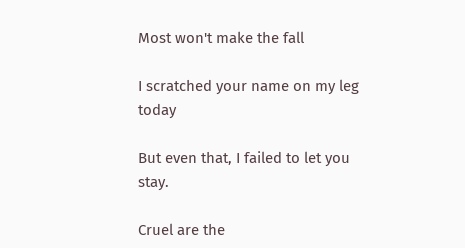Most won't make the fall

I scratched your name on my leg today

But even that, I failed to let you stay.

Cruel are the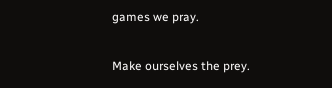games we pray.

Make ourselves the prey.